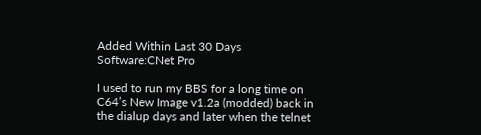Added Within Last 30 Days
Software:CNet Pro

I used to run my BBS for a long time on C64’s New Image v1.2a (modded) back in the dialup days and later when the telnet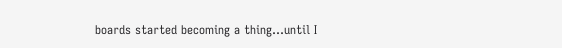boards started becoming a thing…until I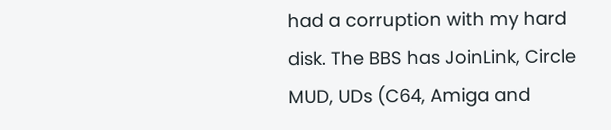had a corruption with my hard disk. The BBS has JoinLink, Circle MUD, UDs (C64, Amiga and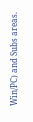Win/PC) and Subs areas.